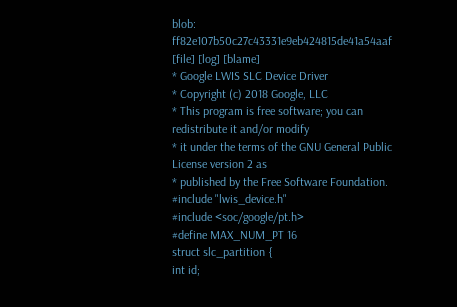blob: ff82e107b50c27c43331e9eb424815de41a54aaf [file] [log] [blame]
* Google LWIS SLC Device Driver
* Copyright (c) 2018 Google, LLC
* This program is free software; you can redistribute it and/or modify
* it under the terms of the GNU General Public License version 2 as
* published by the Free Software Foundation.
#include "lwis_device.h"
#include <soc/google/pt.h>
#define MAX_NUM_PT 16
struct slc_partition {
int id;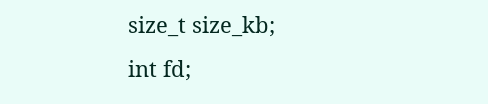size_t size_kb;
int fd;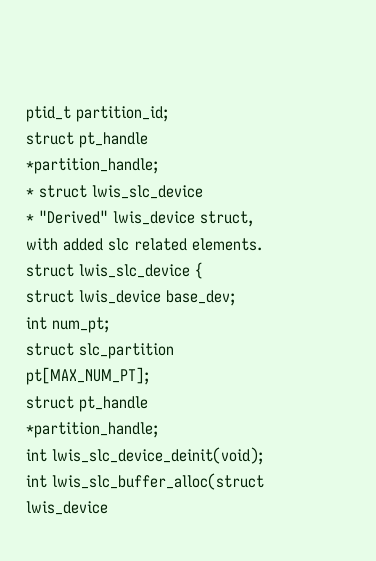ptid_t partition_id;
struct pt_handle *partition_handle;
* struct lwis_slc_device
* "Derived" lwis_device struct, with added slc related elements.
struct lwis_slc_device {
struct lwis_device base_dev;
int num_pt;
struct slc_partition pt[MAX_NUM_PT];
struct pt_handle *partition_handle;
int lwis_slc_device_deinit(void);
int lwis_slc_buffer_alloc(struct lwis_device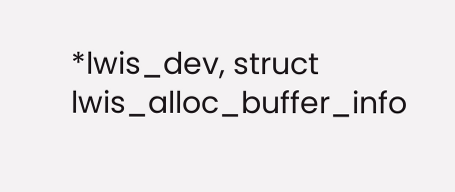*lwis_dev, struct lwis_alloc_buffer_info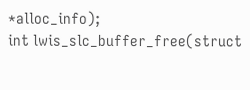*alloc_info);
int lwis_slc_buffer_free(struct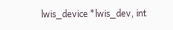lwis_device *lwis_dev, int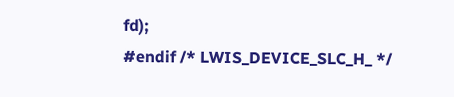fd);
#endif /* LWIS_DEVICE_SLC_H_ */